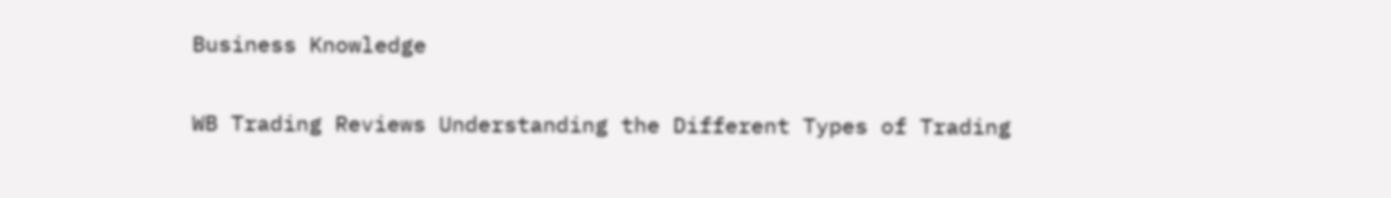Business Knowledge

WB Trading Reviews Understanding the Different Types of Trading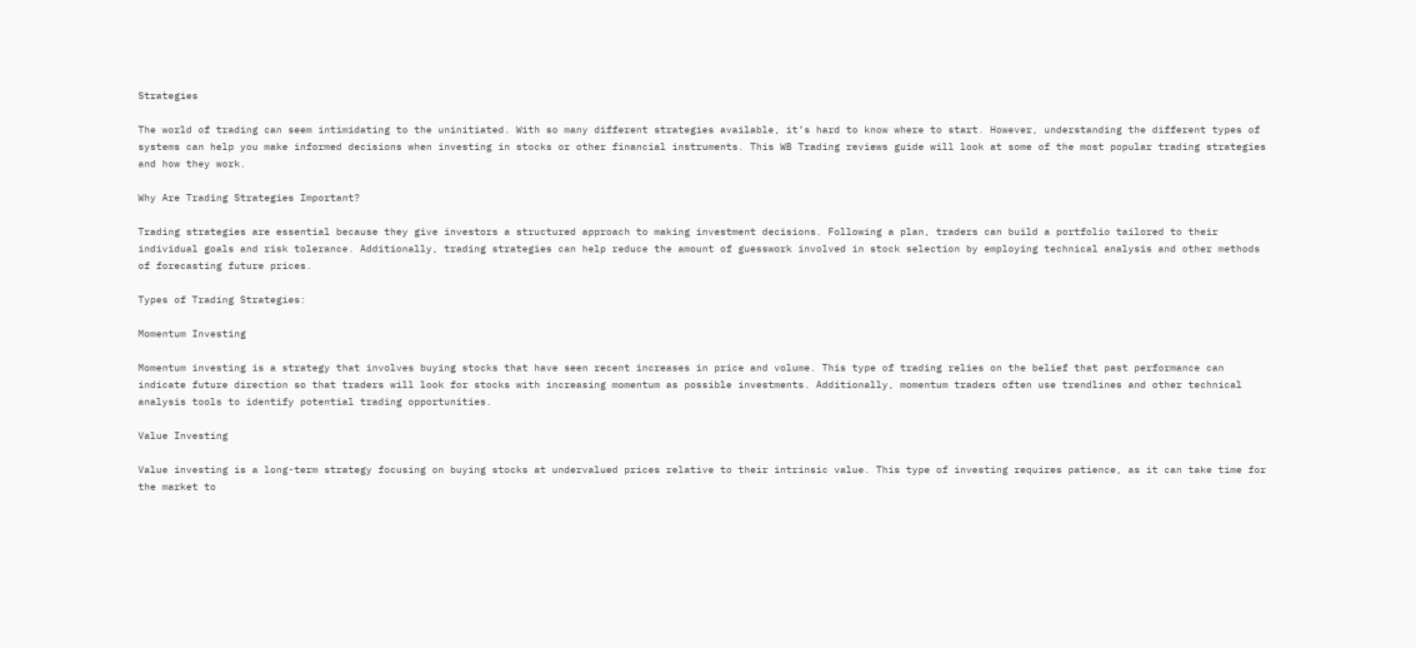Strategies

The world of trading can seem intimidating to the uninitiated. With so many different strategies available, it’s hard to know where to start. However, understanding the different types of systems can help you make informed decisions when investing in stocks or other financial instruments. This WB Trading reviews guide will look at some of the most popular trading strategies and how they work.

Why Are Trading Strategies Important?

Trading strategies are essential because they give investors a structured approach to making investment decisions. Following a plan, traders can build a portfolio tailored to their individual goals and risk tolerance. Additionally, trading strategies can help reduce the amount of guesswork involved in stock selection by employing technical analysis and other methods of forecasting future prices.

Types of Trading Strategies:

Momentum Investing

Momentum investing is a strategy that involves buying stocks that have seen recent increases in price and volume. This type of trading relies on the belief that past performance can indicate future direction so that traders will look for stocks with increasing momentum as possible investments. Additionally, momentum traders often use trendlines and other technical analysis tools to identify potential trading opportunities.

Value Investing

Value investing is a long-term strategy focusing on buying stocks at undervalued prices relative to their intrinsic value. This type of investing requires patience, as it can take time for the market to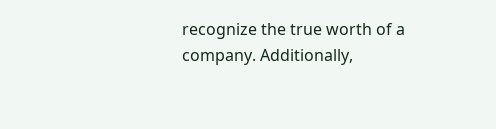recognize the true worth of a company. Additionally,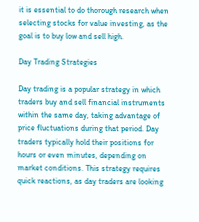it is essential to do thorough research when selecting stocks for value investing, as the goal is to buy low and sell high.

Day Trading Strategies

Day trading is a popular strategy in which traders buy and sell financial instruments within the same day, taking advantage of price fluctuations during that period. Day traders typically hold their positions for hours or even minutes, depending on market conditions. This strategy requires quick reactions, as day traders are looking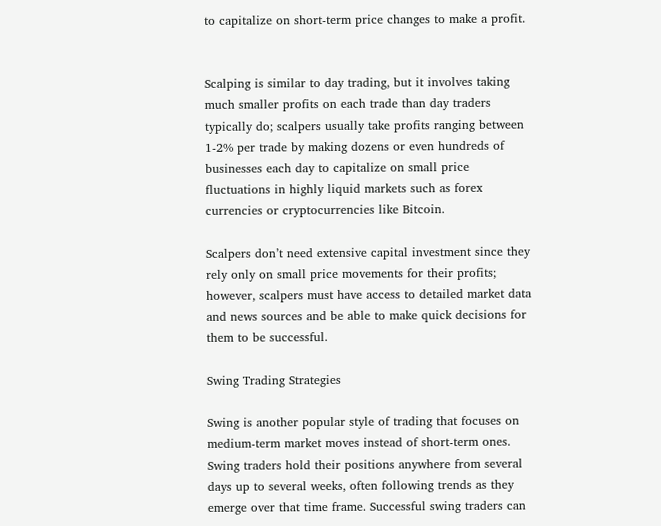to capitalize on short-term price changes to make a profit.


Scalping is similar to day trading, but it involves taking much smaller profits on each trade than day traders typically do; scalpers usually take profits ranging between 1-2% per trade by making dozens or even hundreds of businesses each day to capitalize on small price fluctuations in highly liquid markets such as forex currencies or cryptocurrencies like Bitcoin.

Scalpers don’t need extensive capital investment since they rely only on small price movements for their profits; however, scalpers must have access to detailed market data and news sources and be able to make quick decisions for them to be successful.

Swing Trading Strategies

Swing is another popular style of trading that focuses on medium-term market moves instead of short-term ones. Swing traders hold their positions anywhere from several days up to several weeks, often following trends as they emerge over that time frame. Successful swing traders can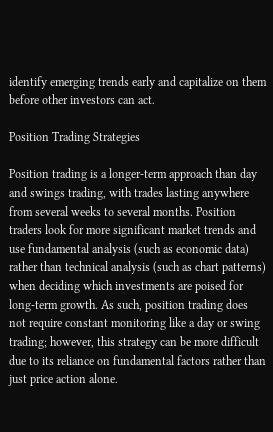identify emerging trends early and capitalize on them before other investors can act.

Position Trading Strategies

Position trading is a longer-term approach than day and swings trading, with trades lasting anywhere from several weeks to several months. Position traders look for more significant market trends and use fundamental analysis (such as economic data) rather than technical analysis (such as chart patterns) when deciding which investments are poised for long-term growth. As such, position trading does not require constant monitoring like a day or swing trading; however, this strategy can be more difficult due to its reliance on fundamental factors rather than just price action alone.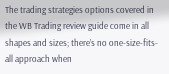The trading strategies options covered in the WB Trading review guide come in all shapes and sizes; there’s no one-size-fits-all approach when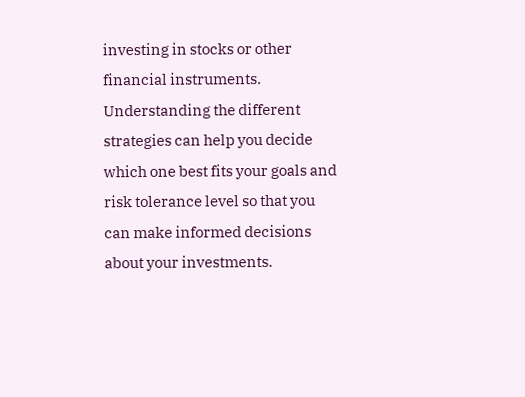investing in stocks or other financial instruments. Understanding the different strategies can help you decide which one best fits your goals and risk tolerance level so that you can make informed decisions about your investments.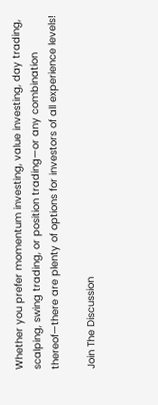Whether you prefer momentum investing, value investing, day trading, scalping, swing trading, or position trading—or any combination thereof—there are plenty of options for investors of all experience levels!

Join The Discussion